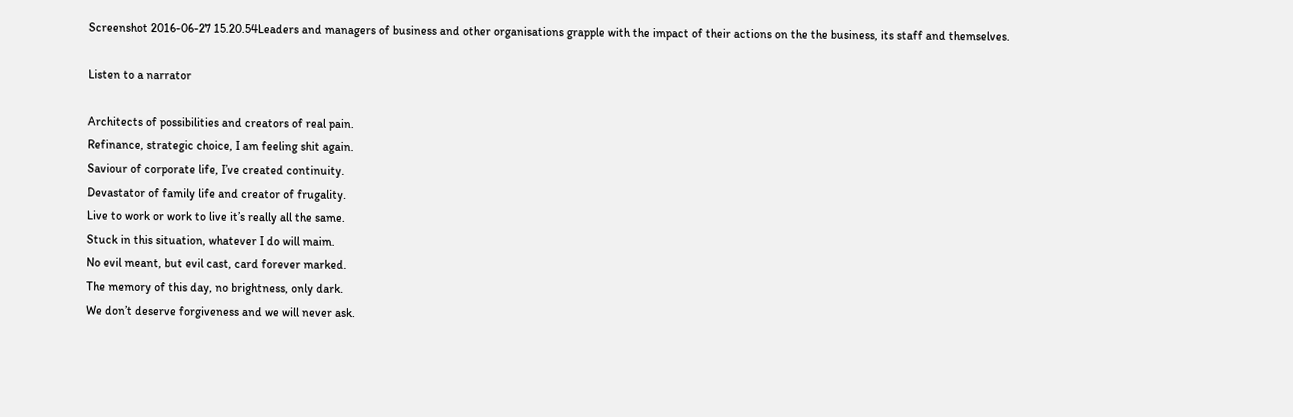Screenshot 2016-06-27 15.20.54Leaders and managers of business and other organisations grapple with the impact of their actions on the the business, its staff and themselves.

Listen to a narrator

Architects of possibilities and creators of real pain.
Refinance, strategic choice, I am feeling shit again.
Saviour of corporate life, I’ve created continuity.
Devastator of family life and creator of frugality.
Live to work or work to live it’s really all the same.
Stuck in this situation, whatever I do will maim.
No evil meant, but evil cast, card forever marked.
The memory of this day, no brightness, only dark.
We don’t deserve forgiveness and we will never ask.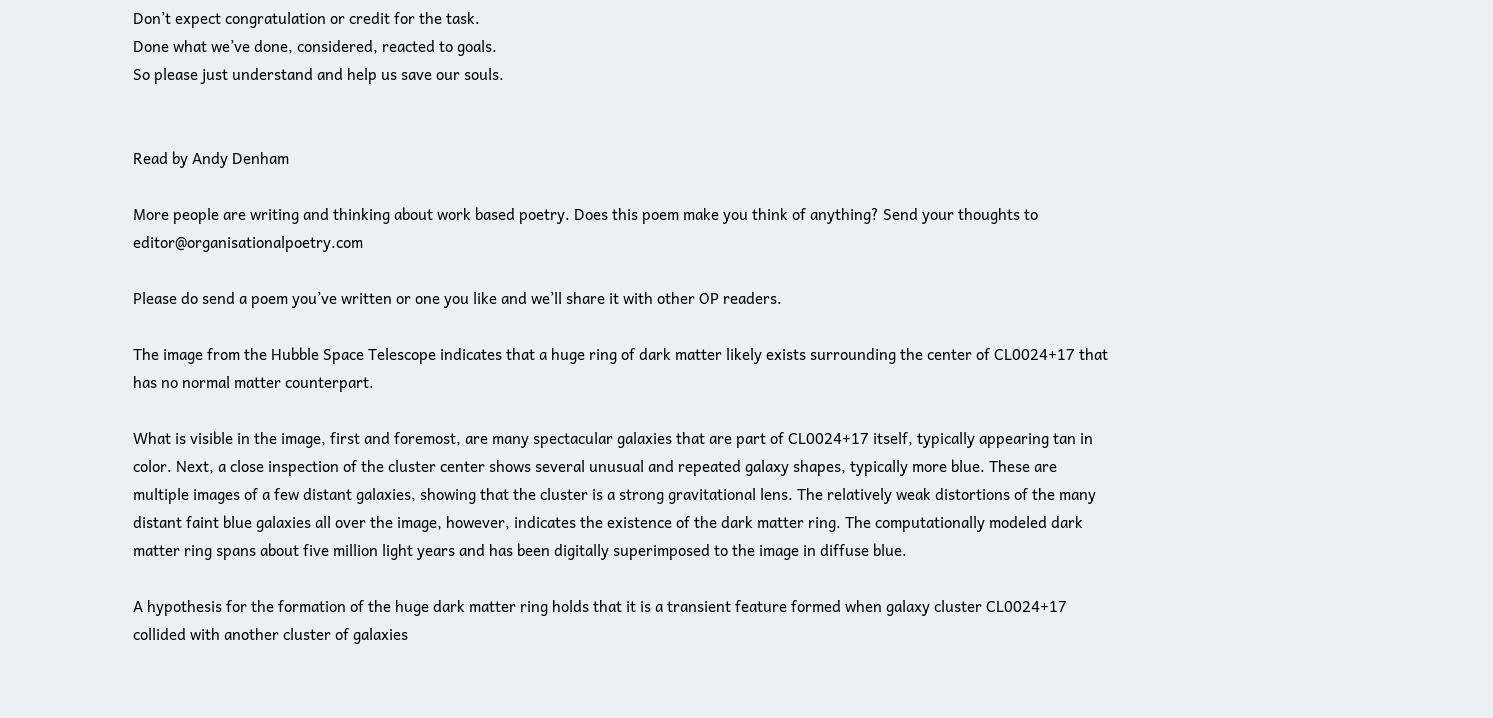Don’t expect congratulation or credit for the task.
Done what we’ve done, considered, reacted to goals.
So please just understand and help us save our souls.


Read by Andy Denham

More people are writing and thinking about work based poetry. Does this poem make you think of anything? Send your thoughts to editor@organisationalpoetry.com

Please do send a poem you’ve written or one you like and we’ll share it with other OP readers.

The image from the Hubble Space Telescope indicates that a huge ring of dark matter likely exists surrounding the center of CL0024+17 that has no normal matter counterpart.

What is visible in the image, first and foremost, are many spectacular galaxies that are part of CL0024+17 itself, typically appearing tan in color. Next, a close inspection of the cluster center shows several unusual and repeated galaxy shapes, typically more blue. These are multiple images of a few distant galaxies, showing that the cluster is a strong gravitational lens. The relatively weak distortions of the many distant faint blue galaxies all over the image, however, indicates the existence of the dark matter ring. The computationally modeled dark matter ring spans about five million light years and has been digitally superimposed to the image in diffuse blue.

A hypothesis for the formation of the huge dark matter ring holds that it is a transient feature formed when galaxy cluster CL0024+17 collided with another cluster of galaxies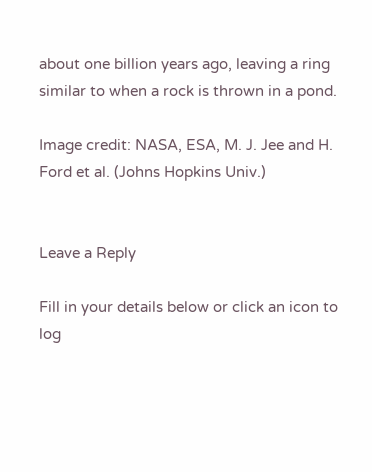about one billion years ago, leaving a ring similar to when a rock is thrown in a pond.

Image credit: NASA, ESA, M. J. Jee and H. Ford et al. (Johns Hopkins Univ.)


Leave a Reply

Fill in your details below or click an icon to log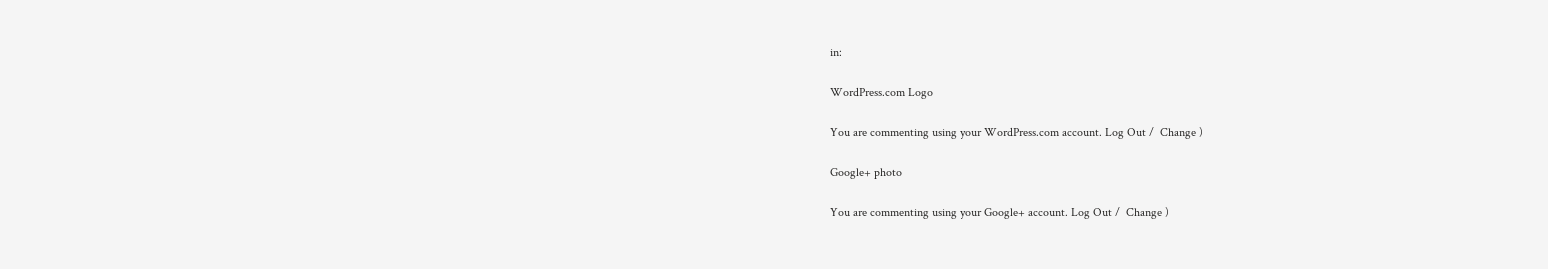in:

WordPress.com Logo

You are commenting using your WordPress.com account. Log Out /  Change )

Google+ photo

You are commenting using your Google+ account. Log Out /  Change )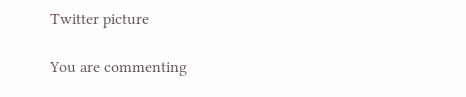Twitter picture

You are commenting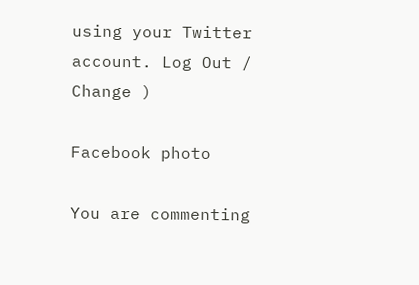using your Twitter account. Log Out /  Change )

Facebook photo

You are commenting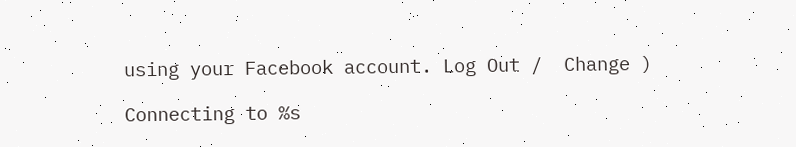using your Facebook account. Log Out /  Change )

Connecting to %s